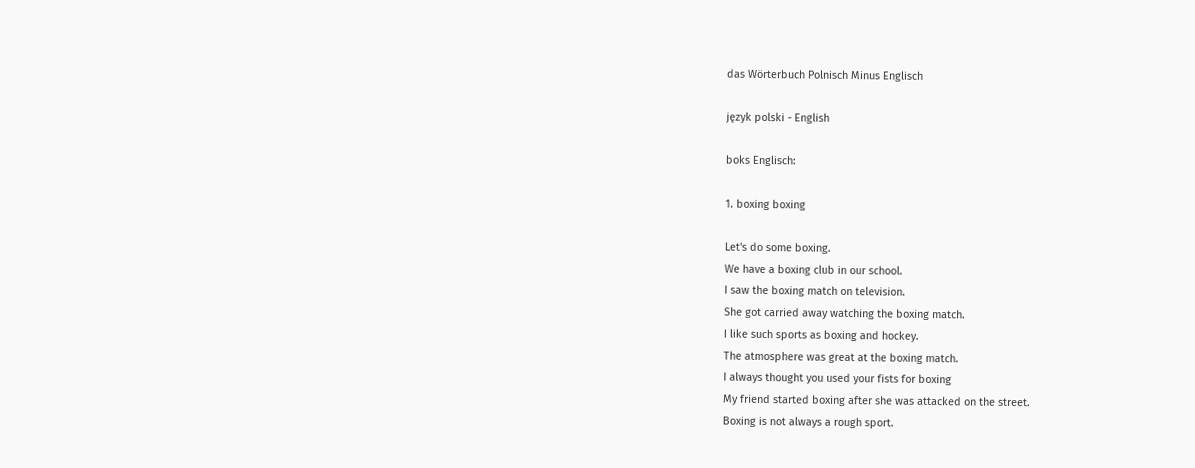das Wörterbuch Polnisch Minus Englisch

język polski - English

boks Englisch:

1. boxing boxing

Let's do some boxing.
We have a boxing club in our school.
I saw the boxing match on television.
She got carried away watching the boxing match.
I like such sports as boxing and hockey.
The atmosphere was great at the boxing match.
I always thought you used your fists for boxing
My friend started boxing after she was attacked on the street.
Boxing is not always a rough sport.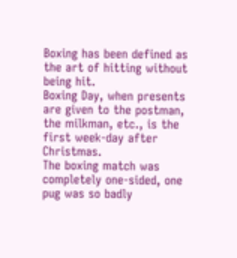Boxing has been defined as the art of hitting without being hit.
Boxing Day, when presents are given to the postman, the milkman, etc., is the first week-day after Christmas.
The boxing match was completely one-sided, one pug was so badly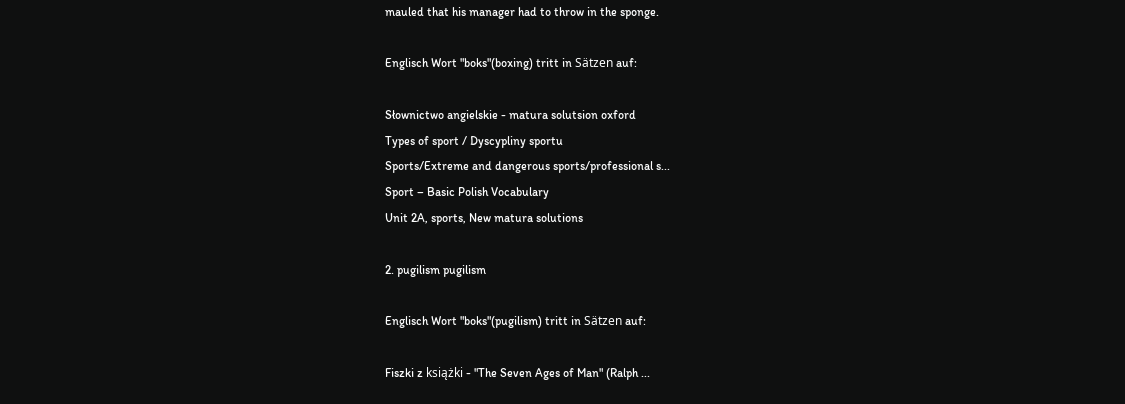mauled that his manager had to throw in the sponge.

Englisch Wort "boks"(boxing) tritt in Sätzen auf:

Słownictwo angielskie - matura solutsion oxford
Types of sport / Dyscypliny sportu
Sports/Extreme and dangerous sports/professional s...
Sport – Basic Polish Vocabulary
Unit 2A, sports, New matura solutions

2. pugilism pugilism

Englisch Wort "boks"(pugilism) tritt in Sätzen auf:

Fiszki z książki - "The Seven Ages of Man" (Ralph ...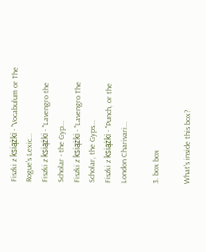Fiszki z książki - "Vocabulum or The Rogue's Lexic...
Fiszki z książki - "Lavengro the Scholar - the Gyp...
Fiszki z książki - "Lavengro The Scholar, the Gyps...
Fiszki z książki - "Punch, or the London Charivari...

3. box box

What's inside this box?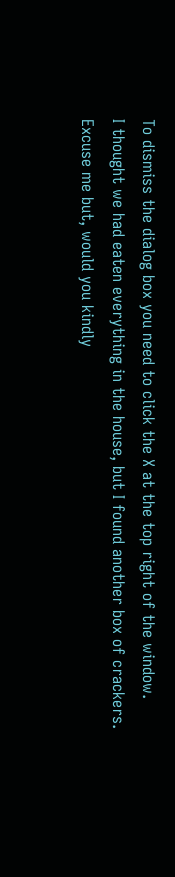To dismiss the dialog box you need to click the X at the top right of the window.
I thought we had eaten everything in the house, but I found another box of crackers.
Excuse me but, would you kindly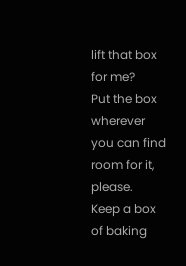lift that box for me?
Put the box wherever you can find room for it, please.
Keep a box of baking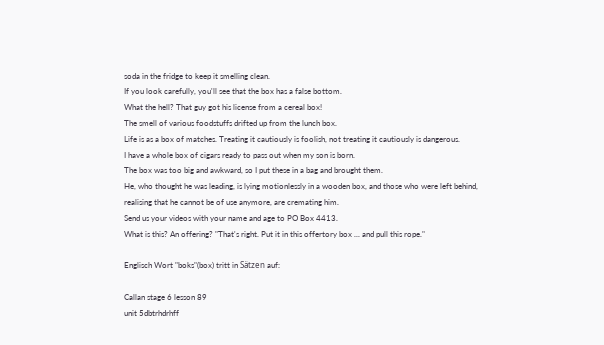soda in the fridge to keep it smelling clean.
If you look carefully, you'll see that the box has a false bottom.
What the hell? That guy got his license from a cereal box!
The smell of various foodstuffs drifted up from the lunch box.
Life is as a box of matches. Treating it cautiously is foolish, not treating it cautiously is dangerous.
I have a whole box of cigars ready to pass out when my son is born.
The box was too big and awkward, so I put these in a bag and brought them.
He, who thought he was leading, is lying motionlessly in a wooden box, and those who were left behind, realising that he cannot be of use anymore, are cremating him.
Send us your videos with your name and age to PO Box 4413.
What is this? An offering? "That's right. Put it in this offertory box ... and pull this rope."

Englisch Wort "boks"(box) tritt in Sätzen auf:

Callan stage 6 lesson 89
unit 5dbtrhdrhff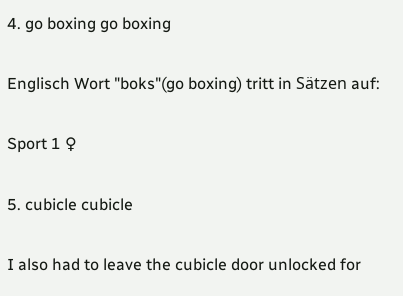4. go boxing go boxing

Englisch Wort "boks"(go boxing) tritt in Sätzen auf:

Sport 1 ♀

5. cubicle cubicle

I also had to leave the cubicle door unlocked for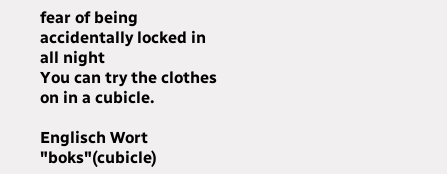fear of being accidentally locked in all night
You can try the clothes on in a cubicle.

Englisch Wort "boks"(cubicle)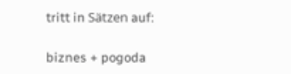tritt in Sätzen auf:

biznes + pogoda